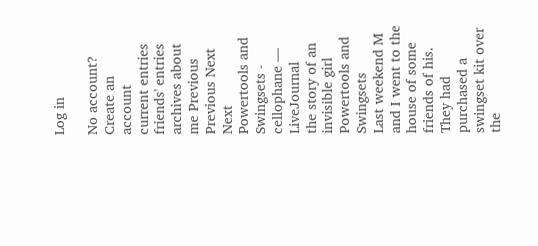Log in

No account? Create an account
current entries friends' entries archives about me Previous Previous Next Next
Powertools and Swingsets - cellophane — LiveJournal
the story of an invisible girl
Powertools and Swingsets
Last weekend M and I went to the house of some friends of his. They had purchased a swingset kit over the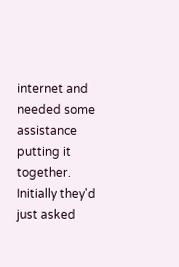internet and needed some assistance putting it together. Initially they'd just asked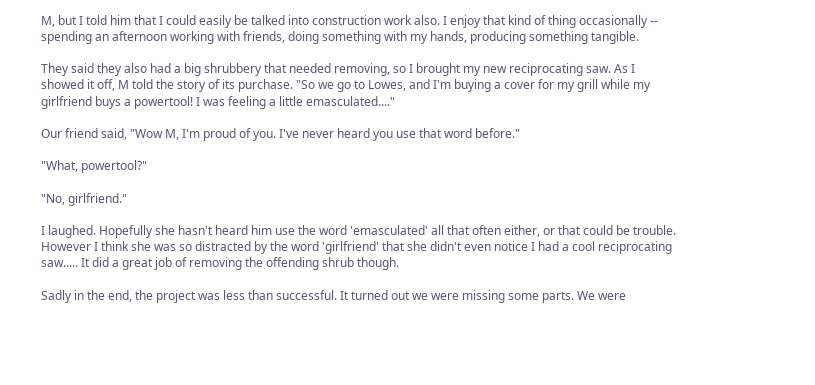M, but I told him that I could easily be talked into construction work also. I enjoy that kind of thing occasionally -- spending an afternoon working with friends, doing something with my hands, producing something tangible.

They said they also had a big shrubbery that needed removing, so I brought my new reciprocating saw. As I showed it off, M told the story of its purchase. "So we go to Lowes, and I'm buying a cover for my grill while my girlfriend buys a powertool! I was feeling a little emasculated...."

Our friend said, "Wow M, I'm proud of you. I've never heard you use that word before."

"What, powertool?"

"No, girlfriend."

I laughed. Hopefully she hasn't heard him use the word 'emasculated' all that often either, or that could be trouble. However I think she was so distracted by the word 'girlfriend' that she didn't even notice I had a cool reciprocating saw..... It did a great job of removing the offending shrub though.

Sadly in the end, the project was less than successful. It turned out we were missing some parts. We were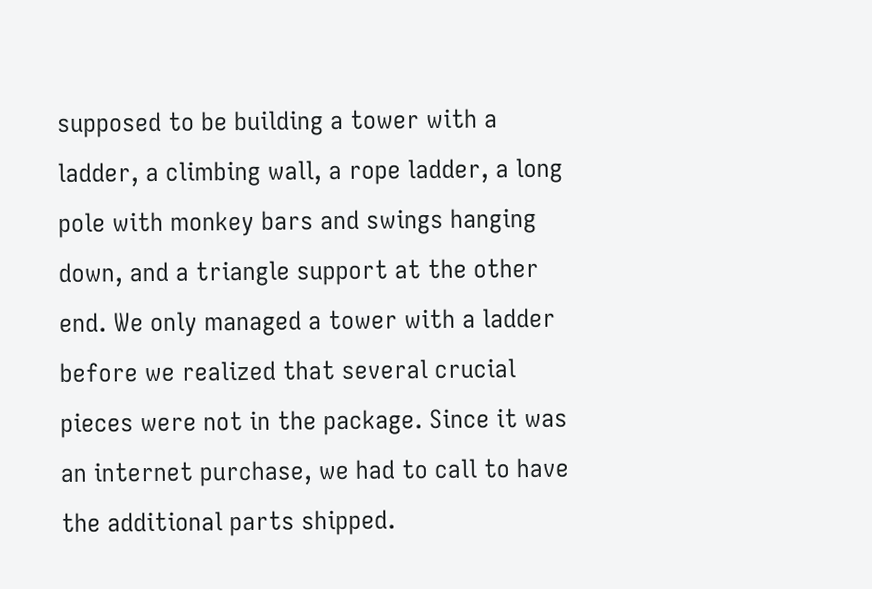supposed to be building a tower with a ladder, a climbing wall, a rope ladder, a long pole with monkey bars and swings hanging down, and a triangle support at the other end. We only managed a tower with a ladder before we realized that several crucial pieces were not in the package. Since it was an internet purchase, we had to call to have the additional parts shipped.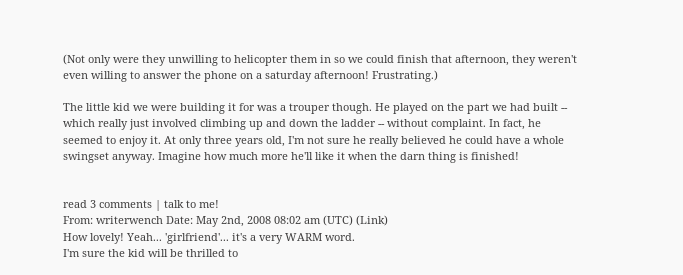(Not only were they unwilling to helicopter them in so we could finish that afternoon, they weren't even willing to answer the phone on a saturday afternoon! Frustrating.)

The little kid we were building it for was a trouper though. He played on the part we had built -- which really just involved climbing up and down the ladder -- without complaint. In fact, he seemed to enjoy it. At only three years old, I'm not sure he really believed he could have a whole swingset anyway. Imagine how much more he'll like it when the darn thing is finished!


read 3 comments | talk to me!
From: writerwench Date: May 2nd, 2008 08:02 am (UTC) (Link)
How lovely! Yeah... 'girlfriend'... it's a very WARM word.
I'm sure the kid will be thrilled to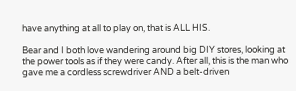have anything at all to play on, that is ALL HIS.

Bear and I both love wandering around big DIY stores, looking at the power tools as if they were candy. After all, this is the man who gave me a cordless screwdriver AND a belt-driven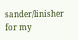sander/linisher for my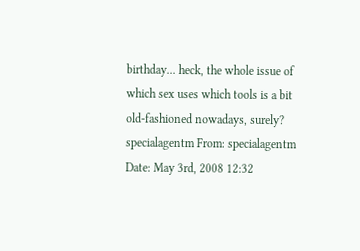birthday... heck, the whole issue of which sex uses which tools is a bit old-fashioned nowadays, surely?
specialagentm From: specialagentm Date: May 3rd, 2008 12:32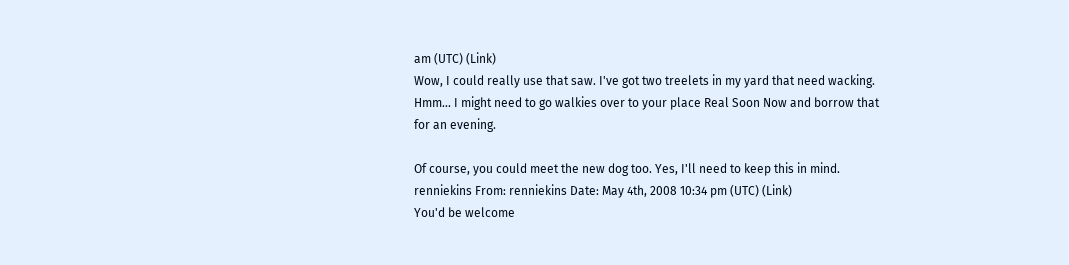am (UTC) (Link)
Wow, I could really use that saw. I've got two treelets in my yard that need wacking. Hmm... I might need to go walkies over to your place Real Soon Now and borrow that for an evening.

Of course, you could meet the new dog too. Yes, I'll need to keep this in mind.
renniekins From: renniekins Date: May 4th, 2008 10:34 pm (UTC) (Link)
You'd be welcome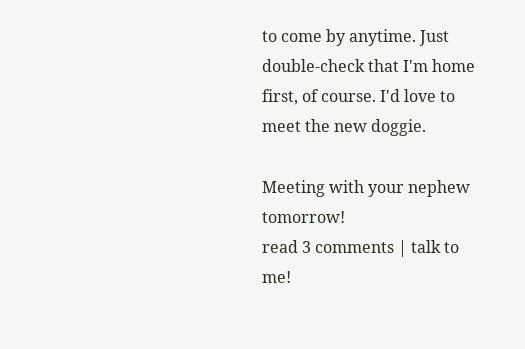to come by anytime. Just double-check that I'm home first, of course. I'd love to meet the new doggie.

Meeting with your nephew tomorrow!
read 3 comments | talk to me!